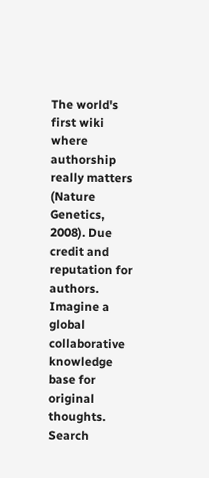The world's first wiki where authorship really matters (Nature Genetics, 2008). Due credit and reputation for authors. Imagine a global collaborative knowledge base for original thoughts. Search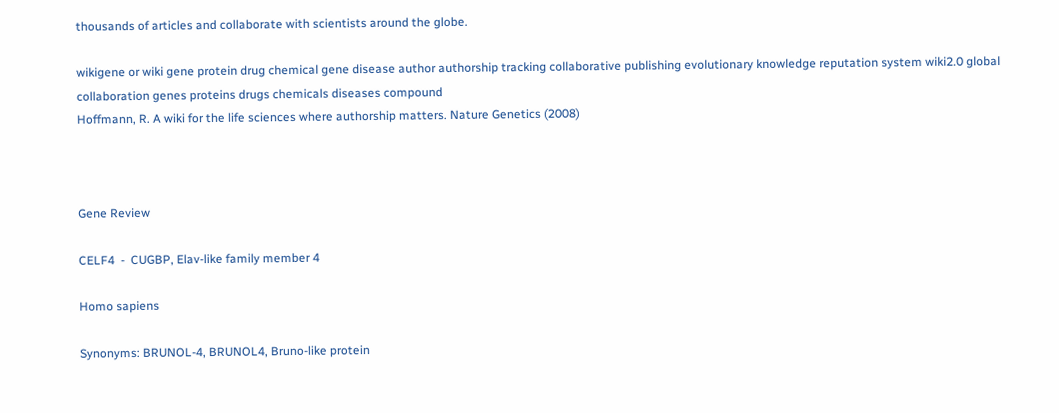thousands of articles and collaborate with scientists around the globe.

wikigene or wiki gene protein drug chemical gene disease author authorship tracking collaborative publishing evolutionary knowledge reputation system wiki2.0 global collaboration genes proteins drugs chemicals diseases compound
Hoffmann, R. A wiki for the life sciences where authorship matters. Nature Genetics (2008)



Gene Review

CELF4  -  CUGBP, Elav-like family member 4

Homo sapiens

Synonyms: BRUNOL-4, BRUNOL4, Bruno-like protein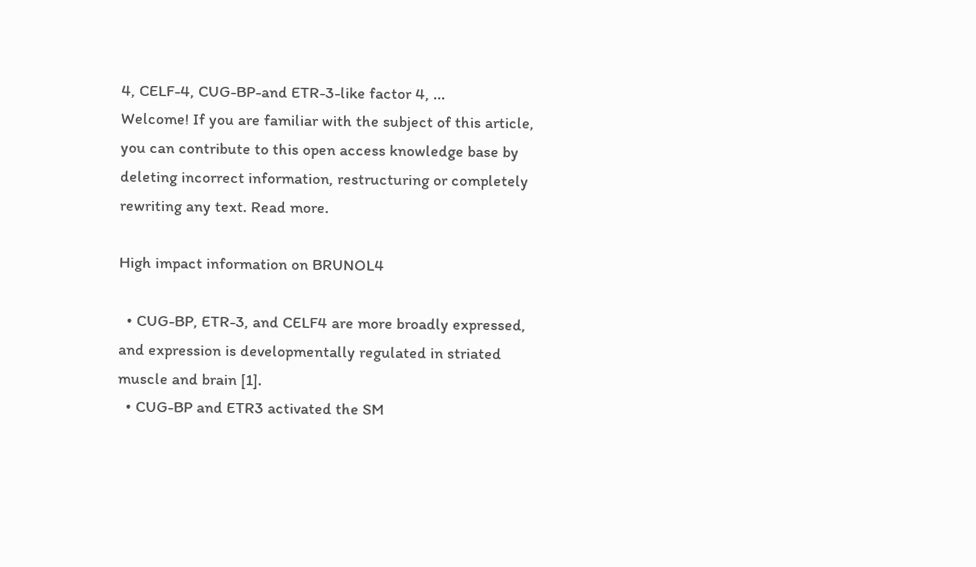4, CELF-4, CUG-BP-and ETR-3-like factor 4, ...
Welcome! If you are familiar with the subject of this article, you can contribute to this open access knowledge base by deleting incorrect information, restructuring or completely rewriting any text. Read more.

High impact information on BRUNOL4

  • CUG-BP, ETR-3, and CELF4 are more broadly expressed, and expression is developmentally regulated in striated muscle and brain [1].
  • CUG-BP and ETR3 activated the SM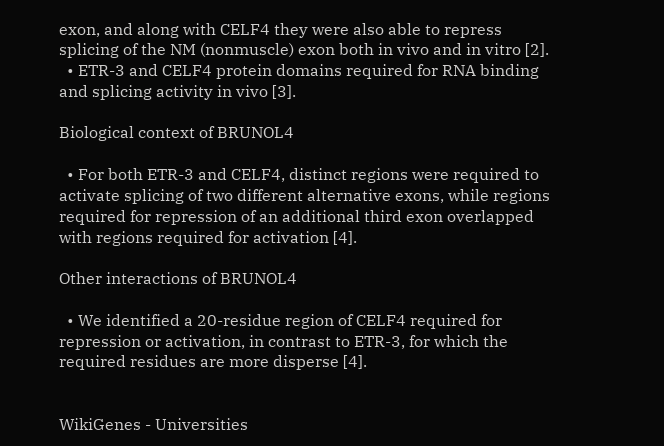exon, and along with CELF4 they were also able to repress splicing of the NM (nonmuscle) exon both in vivo and in vitro [2].
  • ETR-3 and CELF4 protein domains required for RNA binding and splicing activity in vivo [3].

Biological context of BRUNOL4

  • For both ETR-3 and CELF4, distinct regions were required to activate splicing of two different alternative exons, while regions required for repression of an additional third exon overlapped with regions required for activation [4].

Other interactions of BRUNOL4

  • We identified a 20-residue region of CELF4 required for repression or activation, in contrast to ETR-3, for which the required residues are more disperse [4].


WikiGenes - Universities